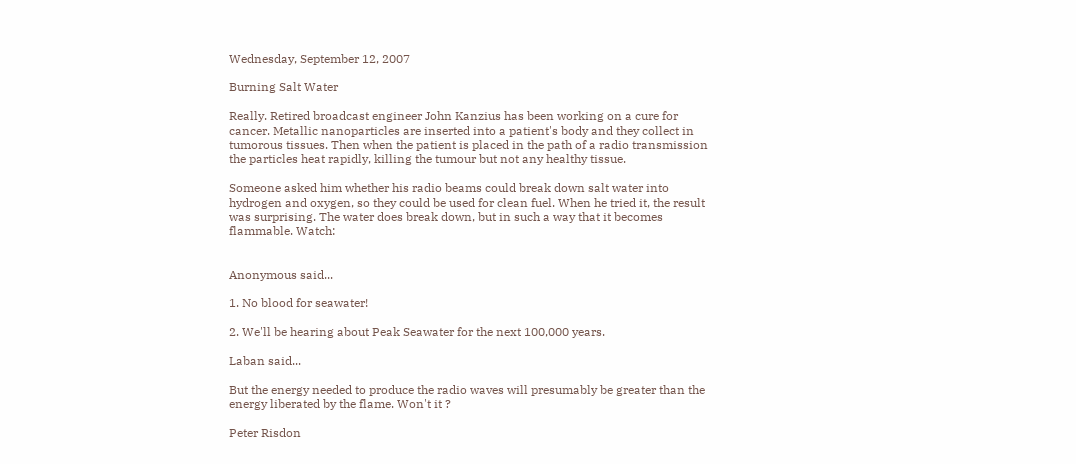Wednesday, September 12, 2007

Burning Salt Water

Really. Retired broadcast engineer John Kanzius has been working on a cure for cancer. Metallic nanoparticles are inserted into a patient's body and they collect in tumorous tissues. Then when the patient is placed in the path of a radio transmission the particles heat rapidly, killing the tumour but not any healthy tissue.

Someone asked him whether his radio beams could break down salt water into hydrogen and oxygen, so they could be used for clean fuel. When he tried it, the result was surprising. The water does break down, but in such a way that it becomes flammable. Watch:


Anonymous said...

1. No blood for seawater!

2. We'll be hearing about Peak Seawater for the next 100,000 years.

Laban said...

But the energy needed to produce the radio waves will presumably be greater than the energy liberated by the flame. Won't it ?

Peter Risdon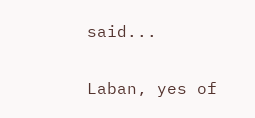said...

Laban, yes of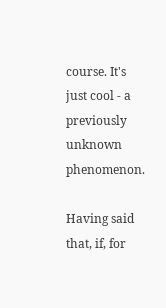course. It's just cool - a previously unknown phenomenon.

Having said that, if, for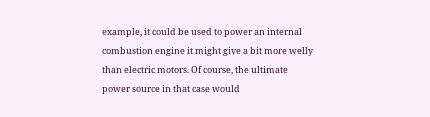example, it could be used to power an internal combustion engine it might give a bit more welly than electric motors. Of course, the ultimate power source in that case would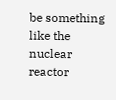be something like the nuclear reactor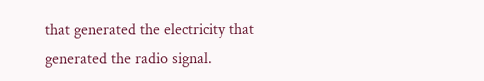that generated the electricity that generated the radio signal.